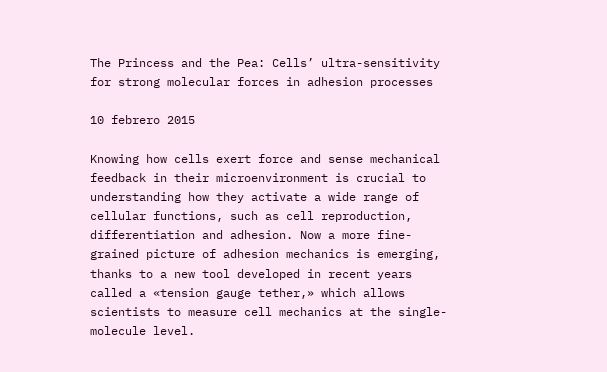The Princess and the Pea: Cells’ ultra-sensitivity for strong molecular forces in adhesion processes

10 febrero 2015

Knowing how cells exert force and sense mechanical feedback in their microenvironment is crucial to understanding how they activate a wide range of cellular functions, such as cell reproduction, differentiation and adhesion. Now a more fine-grained picture of adhesion mechanics is emerging, thanks to a new tool developed in recent years called a «tension gauge tether,» which allows scientists to measure cell mechanics at the single-molecule level.